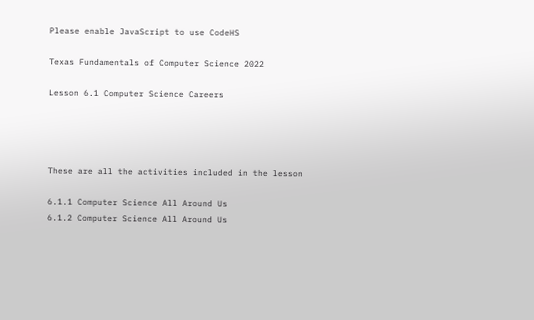Please enable JavaScript to use CodeHS

Texas Fundamentals of Computer Science 2022

Lesson 6.1 Computer Science Careers




These are all the activities included in the lesson

6.1.1 Computer Science All Around Us
6.1.2 Computer Science All Around Us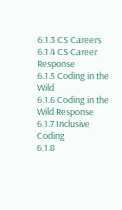6.1.3 CS Careers
6.1.4 CS Career Response
6.1.5 Coding in the Wild
6.1.6 Coding in the Wild Response
6.1.7 Inclusive Coding
6.1.8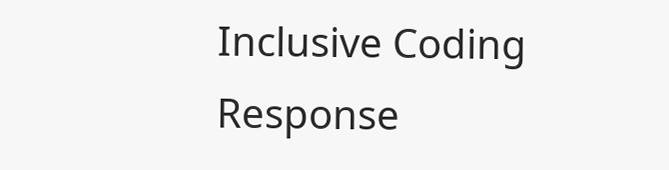Inclusive Coding Response